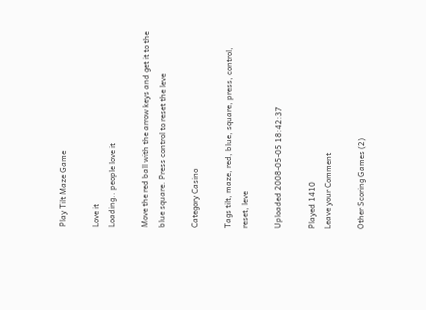Play Tilt Maze Game

Love it
Loading.. people love it

Move the red ball with the arrow keys and get it to the blue square. Press control to reset the leve

Category Casino

Tags tilt, maze, red, blue, square, press, control, reset, leve

Uploaded 2008-05-05 18:42:37

Played 1410
Leave your Comment

Other Scoring Games (2)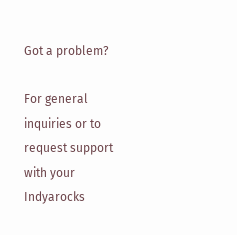Got a problem?

For general inquiries or to request support with your Indyarocks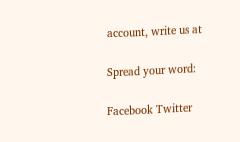account, write us at

Spread your word:

Facebook Twitter